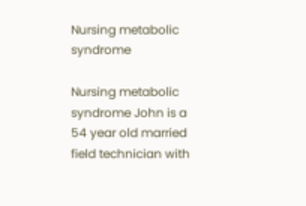Nursing metabolic syndrome

Nursing metabolic syndrome John is a 54 year old married field technician with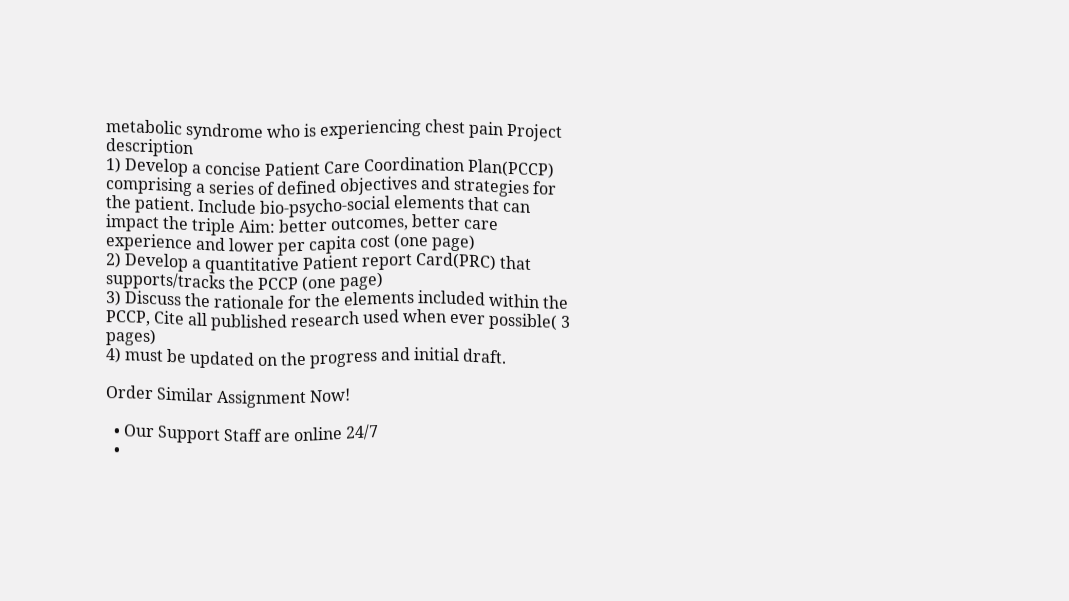metabolic syndrome who is experiencing chest pain Project description
1) Develop a concise Patient Care Coordination Plan(PCCP) comprising a series of defined objectives and strategies for the patient. Include bio-psycho-social elements that can impact the triple Aim: better outcomes, better care experience and lower per capita cost (one page)
2) Develop a quantitative Patient report Card(PRC) that supports/tracks the PCCP (one page)
3) Discuss the rationale for the elements included within the PCCP, Cite all published research used when ever possible( 3 pages)
4) must be updated on the progress and initial draft.

Order Similar Assignment Now!

  • Our Support Staff are online 24/7
  •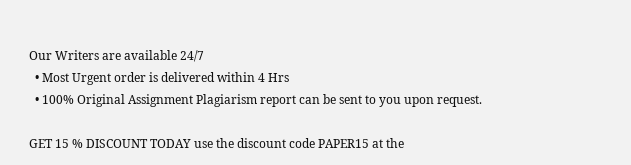Our Writers are available 24/7
  • Most Urgent order is delivered within 4 Hrs
  • 100% Original Assignment Plagiarism report can be sent to you upon request.

GET 15 % DISCOUNT TODAY use the discount code PAPER15 at the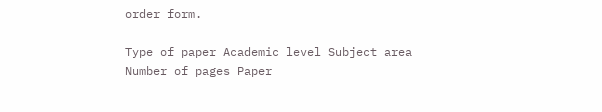order form.

Type of paper Academic level Subject area
Number of pages Paper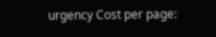urgency Cost per page: